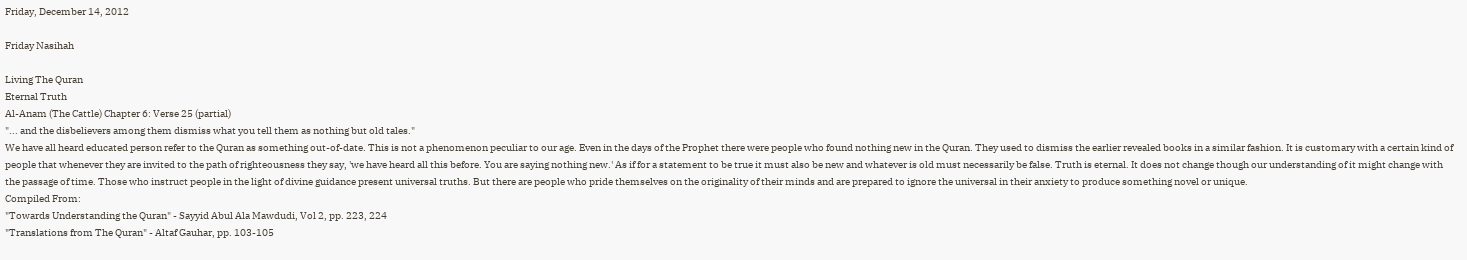Friday, December 14, 2012

Friday Nasihah

Living The Quran
Eternal Truth
Al-Anam (The Cattle) Chapter 6: Verse 25 (partial)
"... and the disbelievers among them dismiss what you tell them as nothing but old tales."
We have all heard educated person refer to the Quran as something out-of-date. This is not a phenomenon peculiar to our age. Even in the days of the Prophet there were people who found nothing new in the Quran. They used to dismiss the earlier revealed books in a similar fashion. It is customary with a certain kind of people that whenever they are invited to the path of righteousness they say, 'we have heard all this before. You are saying nothing new.' As if for a statement to be true it must also be new and whatever is old must necessarily be false. Truth is eternal. It does not change though our understanding of it might change with the passage of time. Those who instruct people in the light of divine guidance present universal truths. But there are people who pride themselves on the originality of their minds and are prepared to ignore the universal in their anxiety to produce something novel or unique.
Compiled From:
"Towards Understanding the Quran" - Sayyid Abul Ala Mawdudi, Vol 2, pp. 223, 224
"Translations from The Quran" - Altaf Gauhar, pp. 103-105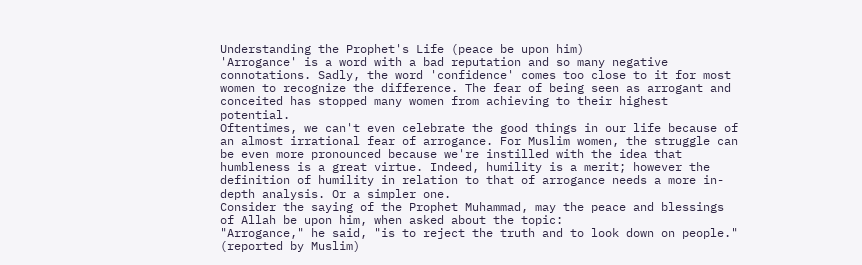Understanding the Prophet's Life (peace be upon him)
'Arrogance' is a word with a bad reputation and so many negative connotations. Sadly, the word 'confidence' comes too close to it for most women to recognize the difference. The fear of being seen as arrogant and conceited has stopped many women from achieving to their highest potential.
Oftentimes, we can't even celebrate the good things in our life because of an almost irrational fear of arrogance. For Muslim women, the struggle can be even more pronounced because we're instilled with the idea that humbleness is a great virtue. Indeed, humility is a merit; however the definition of humility in relation to that of arrogance needs a more in-depth analysis. Or a simpler one.
Consider the saying of the Prophet Muhammad, may the peace and blessings of Allah be upon him, when asked about the topic:
"Arrogance," he said, "is to reject the truth and to look down on people." (reported by Muslim)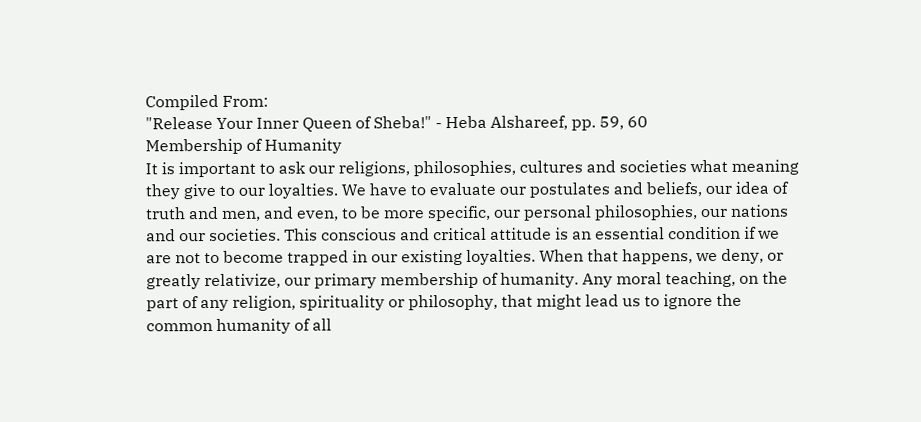Compiled From:
"Release Your Inner Queen of Sheba!" - Heba Alshareef, pp. 59, 60
Membership of Humanity
It is important to ask our religions, philosophies, cultures and societies what meaning they give to our loyalties. We have to evaluate our postulates and beliefs, our idea of truth and men, and even, to be more specific, our personal philosophies, our nations and our societies. This conscious and critical attitude is an essential condition if we are not to become trapped in our existing loyalties. When that happens, we deny, or greatly relativize, our primary membership of humanity. Any moral teaching, on the part of any religion, spirituality or philosophy, that might lead us to ignore the common humanity of all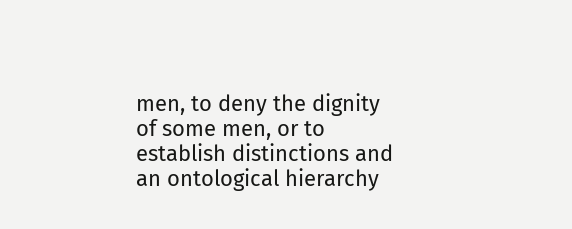men, to deny the dignity of some men, or to establish distinctions and an ontological hierarchy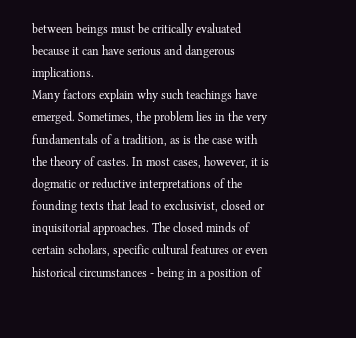between beings must be critically evaluated because it can have serious and dangerous implications.
Many factors explain why such teachings have emerged. Sometimes, the problem lies in the very fundamentals of a tradition, as is the case with the theory of castes. In most cases, however, it is dogmatic or reductive interpretations of the founding texts that lead to exclusivist, closed or inquisitorial approaches. The closed minds of certain scholars, specific cultural features or even historical circumstances - being in a position of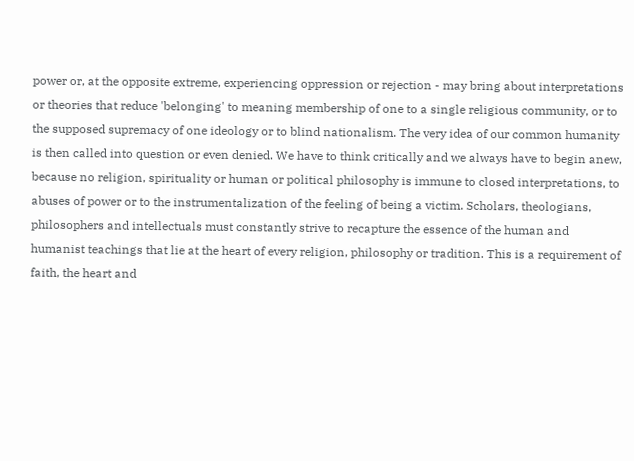power or, at the opposite extreme, experiencing oppression or rejection - may bring about interpretations or theories that reduce 'belonging' to meaning membership of one to a single religious community, or to the supposed supremacy of one ideology or to blind nationalism. The very idea of our common humanity is then called into question or even denied. We have to think critically and we always have to begin anew, because no religion, spirituality or human or political philosophy is immune to closed interpretations, to abuses of power or to the instrumentalization of the feeling of being a victim. Scholars, theologians, philosophers and intellectuals must constantly strive to recapture the essence of the human and humanist teachings that lie at the heart of every religion, philosophy or tradition. This is a requirement of faith, the heart and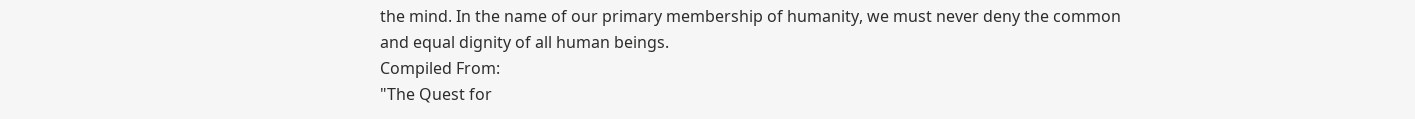the mind. In the name of our primary membership of humanity, we must never deny the common and equal dignity of all human beings.
Compiled From:
"The Quest for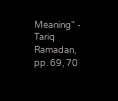Meaning" - Tariq Ramadan, pp. 69, 70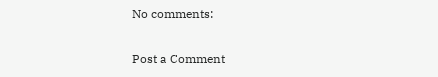No comments:

Post a Comment